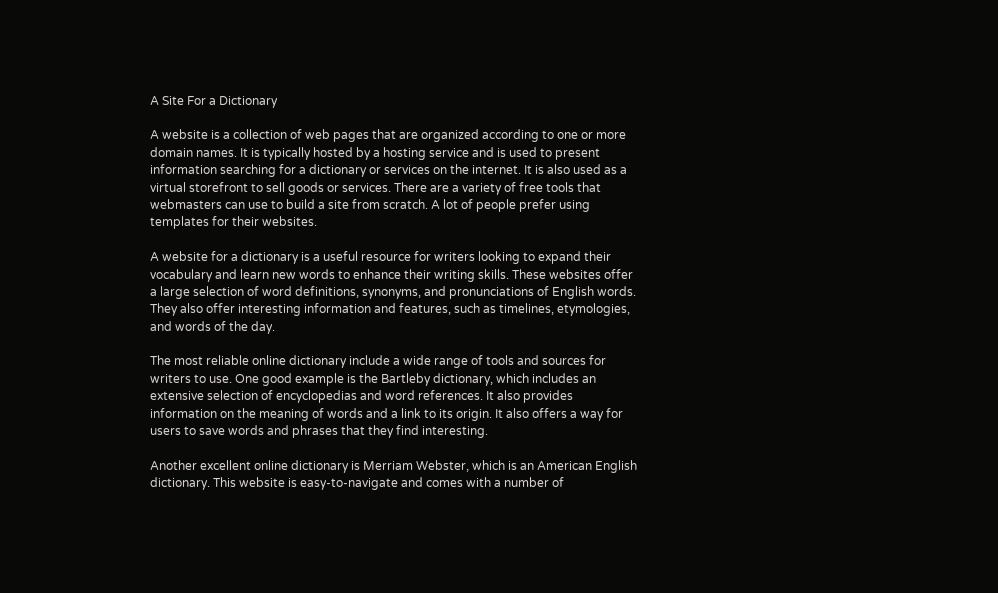A Site For a Dictionary

A website is a collection of web pages that are organized according to one or more domain names. It is typically hosted by a hosting service and is used to present information searching for a dictionary or services on the internet. It is also used as a virtual storefront to sell goods or services. There are a variety of free tools that webmasters can use to build a site from scratch. A lot of people prefer using templates for their websites.

A website for a dictionary is a useful resource for writers looking to expand their vocabulary and learn new words to enhance their writing skills. These websites offer a large selection of word definitions, synonyms, and pronunciations of English words. They also offer interesting information and features, such as timelines, etymologies, and words of the day.

The most reliable online dictionary include a wide range of tools and sources for writers to use. One good example is the Bartleby dictionary, which includes an extensive selection of encyclopedias and word references. It also provides information on the meaning of words and a link to its origin. It also offers a way for users to save words and phrases that they find interesting.

Another excellent online dictionary is Merriam Webster, which is an American English dictionary. This website is easy-to-navigate and comes with a number of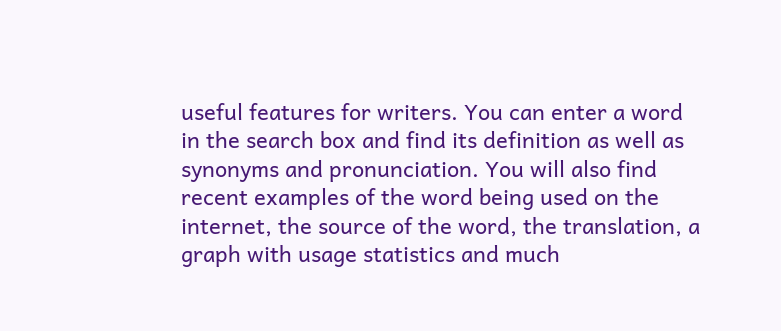useful features for writers. You can enter a word in the search box and find its definition as well as synonyms and pronunciation. You will also find recent examples of the word being used on the internet, the source of the word, the translation, a graph with usage statistics and much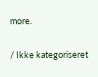more.

/ Ikke kategoriseret